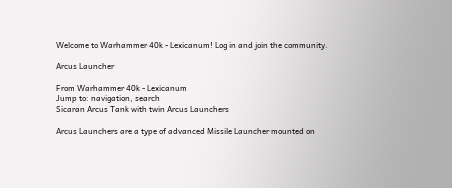Welcome to Warhammer 40k - Lexicanum! Log in and join the community.

Arcus Launcher

From Warhammer 40k - Lexicanum
Jump to: navigation, search
Sicaran Arcus Tank with twin Arcus Launchers

Arcus Launchers are a type of advanced Missile Launcher mounted on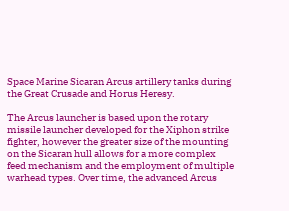Space Marine Sicaran Arcus artillery tanks during the Great Crusade and Horus Heresy.

The Arcus launcher is based upon the rotary missile launcher developed for the Xiphon strike fighter, however the greater size of the mounting on the Sicaran hull allows for a more complex feed mechanism and the employment of multiple warhead types. Over time, the advanced Arcus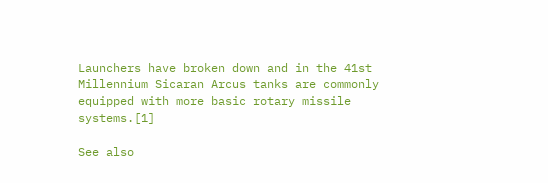Launchers have broken down and in the 41st Millennium Sicaran Arcus tanks are commonly equipped with more basic rotary missile systems.[1]

See also